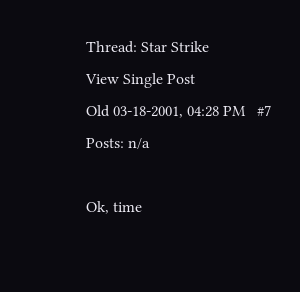Thread: Star Strike
View Single Post
Old 03-18-2001, 04:28 PM   #7
Posts: n/a

Ok, time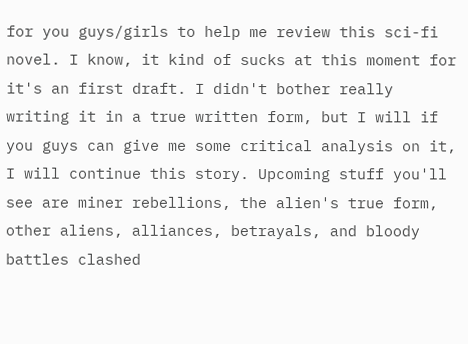for you guys/girls to help me review this sci-fi novel. I know, it kind of sucks at this moment for it's an first draft. I didn't bother really writing it in a true written form, but I will if you guys can give me some critical analysis on it, I will continue this story. Upcoming stuff you'll see are miner rebellions, the alien's true form, other aliens, alliances, betrayals, and bloody battles clashed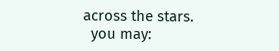across the stars.
  you may: